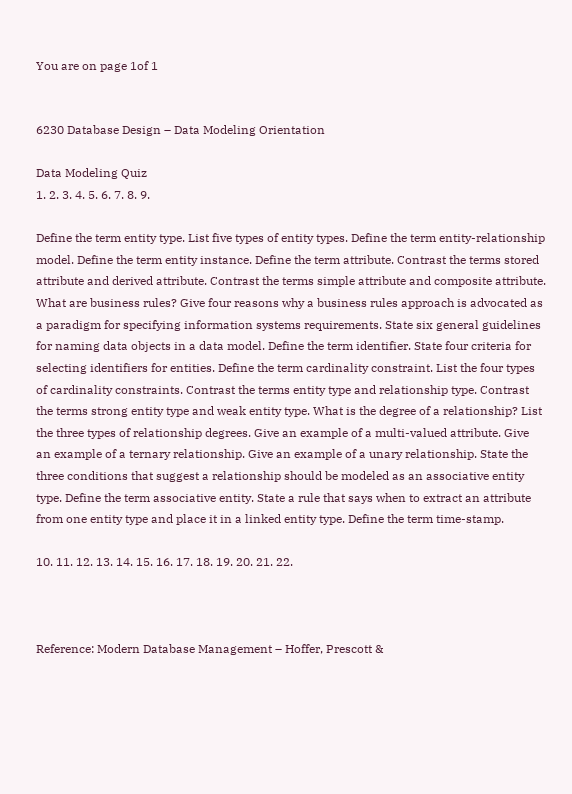You are on page 1of 1


6230 Database Design – Data Modeling Orientation

Data Modeling Quiz
1. 2. 3. 4. 5. 6. 7. 8. 9.

Define the term entity type. List five types of entity types. Define the term entity-relationship model. Define the term entity instance. Define the term attribute. Contrast the terms stored attribute and derived attribute. Contrast the terms simple attribute and composite attribute. What are business rules? Give four reasons why a business rules approach is advocated as a paradigm for specifying information systems requirements. State six general guidelines for naming data objects in a data model. Define the term identifier. State four criteria for selecting identifiers for entities. Define the term cardinality constraint. List the four types of cardinality constraints. Contrast the terms entity type and relationship type. Contrast the terms strong entity type and weak entity type. What is the degree of a relationship? List the three types of relationship degrees. Give an example of a multi-valued attribute. Give an example of a ternary relationship. Give an example of a unary relationship. State the three conditions that suggest a relationship should be modeled as an associative entity type. Define the term associative entity. State a rule that says when to extract an attribute from one entity type and place it in a linked entity type. Define the term time-stamp.

10. 11. 12. 13. 14. 15. 16. 17. 18. 19. 20. 21. 22.



Reference: Modern Database Management – Hoffer, Prescott &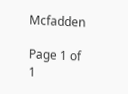Mcfadden

Page 1 of 1